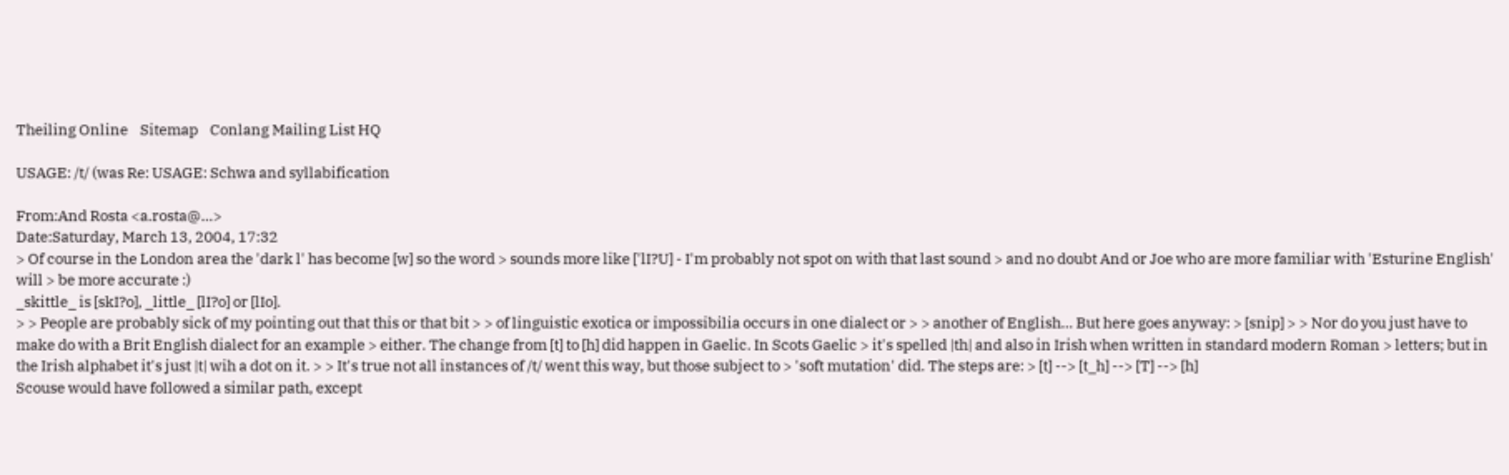Theiling Online    Sitemap    Conlang Mailing List HQ

USAGE: /t/ (was Re: USAGE: Schwa and syllabification

From:And Rosta <a.rosta@...>
Date:Saturday, March 13, 2004, 17:32
> Of course in the London area the 'dark l' has become [w] so the word > sounds more like ['lI?U] - I'm probably not spot on with that last sound > and no doubt And or Joe who are more familiar with 'Esturine English' will > be more accurate :)
_skittle_ is [skI?o], _little_ [lI?o] or [lIo].
> > People are probably sick of my pointing out that this or that bit > > of linguistic exotica or impossibilia occurs in one dialect or > > another of English... But here goes anyway: > [snip] > > Nor do you just have to make do with a Brit English dialect for an example > either. The change from [t] to [h] did happen in Gaelic. In Scots Gaelic > it's spelled |th| and also in Irish when written in standard modern Roman > letters; but in the Irish alphabet it's just |t| wih a dot on it. > > It's true not all instances of /t/ went this way, but those subject to > 'soft mutation' did. The steps are: > [t] --> [t_h] --> [T] --> [h]
Scouse would have followed a similar path, except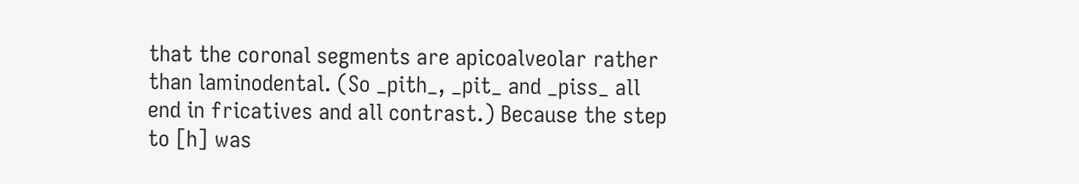that the coronal segments are apicoalveolar rather than laminodental. (So _pith_, _pit_ and _piss_ all end in fricatives and all contrast.) Because the step to [h] was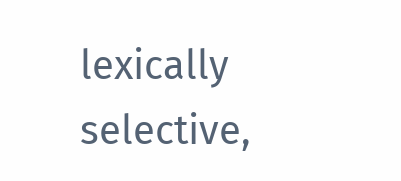lexically selective,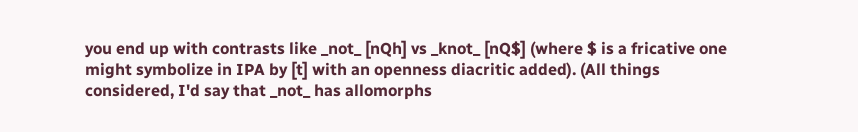you end up with contrasts like _not_ [nQh] vs _knot_ [nQ$] (where $ is a fricative one might symbolize in IPA by [t] with an openness diacritic added). (All things considered, I'd say that _not_ has allomorphs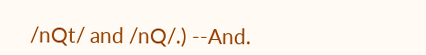/nQt/ and /nQ/.) --And.